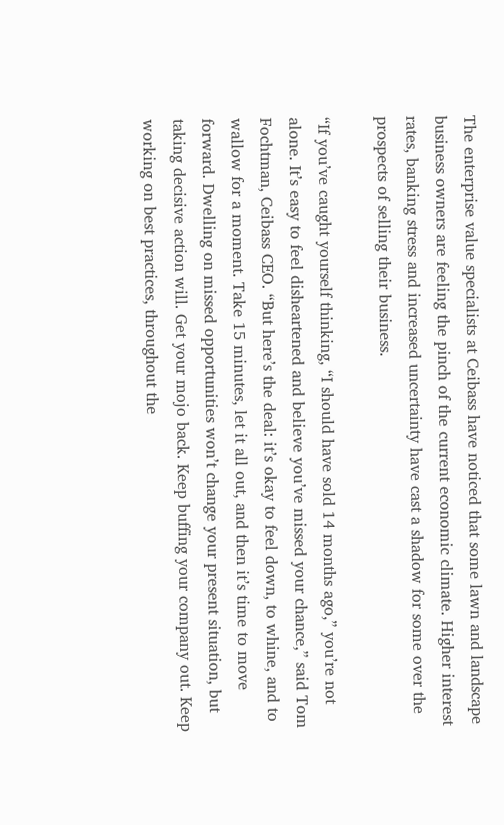The enterprise value specialists at Ceibass have noticed that some lawn and landscape business owners are feeling the pinch of the current economic climate. Higher interest rates, banking stress and increased uncertainty have cast a shadow for some over the prospects of selling their business.

“If you’ve caught yourself thinking, “I should have sold 14 months ago,” you’re not alone. It’s easy to feel disheartened and believe you’ve missed your chance,” said Tom Fochtman, Ceibass CEO. “But here’s the deal: it’s okay to feel down, to whine, and to wallow for a moment. Take 15 minutes, let it all out, and then it’s time to move forward. Dwelling on missed opportunities won’t change your present situation, but taking decisive action will. Get your mojo back. Keep buffing your company out. Keep working on best practices, throughout the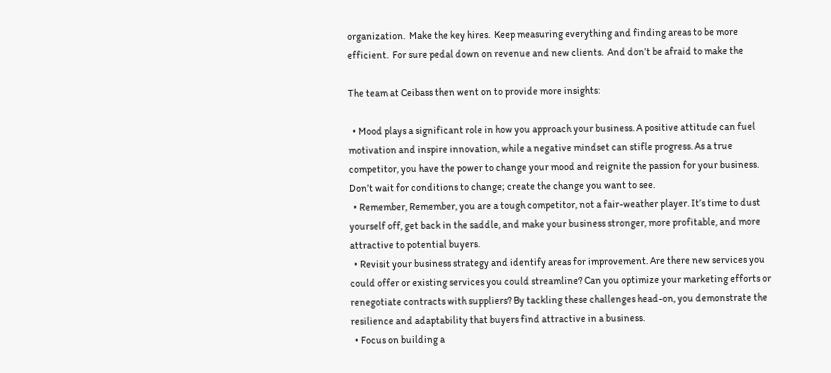organization.  Make the key hires.  Keep measuring everything and finding areas to be more efficient.  For sure pedal down on revenue and new clients.  And don’t be afraid to make the

The team at Ceibass then went on to provide more insights:

  • Mood plays a significant role in how you approach your business. A positive attitude can fuel motivation and inspire innovation, while a negative mindset can stifle progress. As a true competitor, you have the power to change your mood and reignite the passion for your business. Don’t wait for conditions to change; create the change you want to see.
  • Remember, Remember, you are a tough competitor, not a fair-weather player. It’s time to dust yourself off, get back in the saddle, and make your business stronger, more profitable, and more attractive to potential buyers.
  • Revisit your business strategy and identify areas for improvement. Are there new services you could offer or existing services you could streamline? Can you optimize your marketing efforts or renegotiate contracts with suppliers? By tackling these challenges head-on, you demonstrate the resilience and adaptability that buyers find attractive in a business.
  • Focus on building a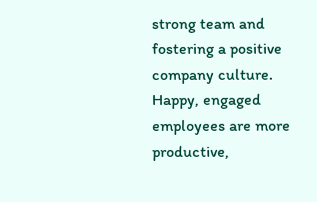strong team and fostering a positive company culture. Happy, engaged employees are more productive,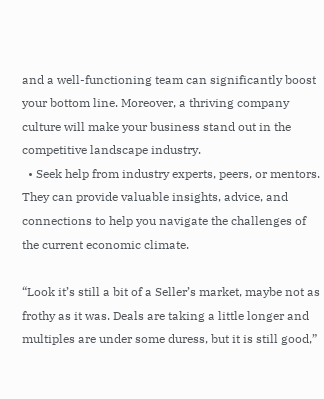and a well-functioning team can significantly boost your bottom line. Moreover, a thriving company culture will make your business stand out in the competitive landscape industry.
  • Seek help from industry experts, peers, or mentors. They can provide valuable insights, advice, and connections to help you navigate the challenges of the current economic climate.

“Look it’s still a bit of a Seller’s market, maybe not as frothy as it was. Deals are taking a little longer and multiples are under some duress, but it is still good,”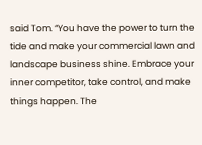said Tom. “You have the power to turn the tide and make your commercial lawn and landscape business shine. Embrace your inner competitor, take control, and make things happen. The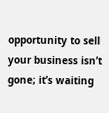opportunity to sell your business isn’t gone; it’s waiting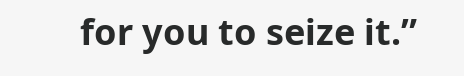for you to seize it.”